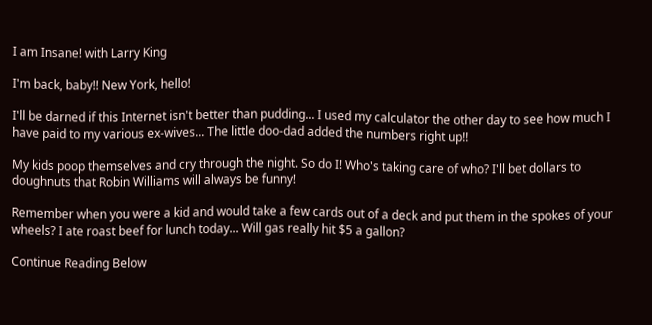I am Insane! with Larry King

I'm back, baby!! New York, hello!

I'll be darned if this Internet isn't better than pudding... I used my calculator the other day to see how much I have paid to my various ex-wives... The little doo-dad added the numbers right up!!

My kids poop themselves and cry through the night. So do I! Who's taking care of who? I'll bet dollars to doughnuts that Robin Williams will always be funny!

Remember when you were a kid and would take a few cards out of a deck and put them in the spokes of your wheels? I ate roast beef for lunch today... Will gas really hit $5 a gallon?

Continue Reading Below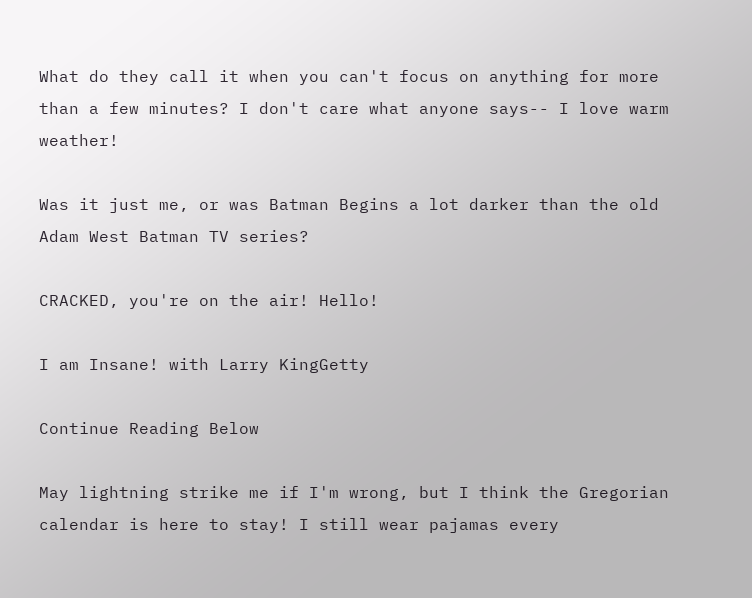What do they call it when you can't focus on anything for more than a few minutes? I don't care what anyone says-- I love warm weather!

Was it just me, or was Batman Begins a lot darker than the old Adam West Batman TV series?

CRACKED, you're on the air! Hello!

I am Insane! with Larry KingGetty

Continue Reading Below

May lightning strike me if I'm wrong, but I think the Gregorian calendar is here to stay! I still wear pajamas every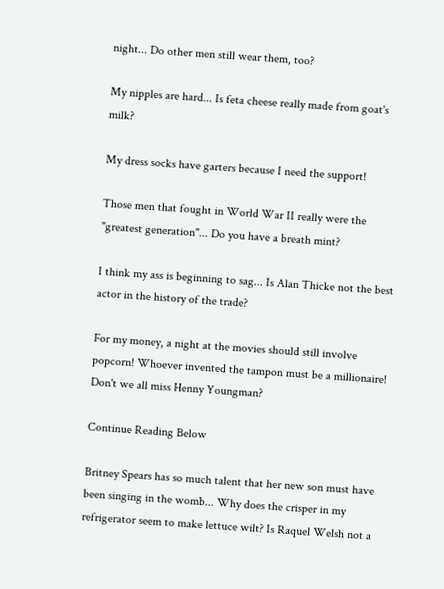night... Do other men still wear them, too?

My nipples are hard... Is feta cheese really made from goat's milk?

My dress socks have garters because I need the support!

Those men that fought in World War II really were the "greatest generation"... Do you have a breath mint?

I think my ass is beginning to sag... Is Alan Thicke not the best actor in the history of the trade?

For my money, a night at the movies should still involve popcorn! Whoever invented the tampon must be a millionaire! Don't we all miss Henny Youngman?

Continue Reading Below

Britney Spears has so much talent that her new son must have been singing in the womb... Why does the crisper in my refrigerator seem to make lettuce wilt? Is Raquel Welsh not a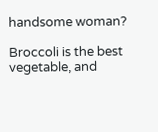handsome woman?

Broccoli is the best vegetable, and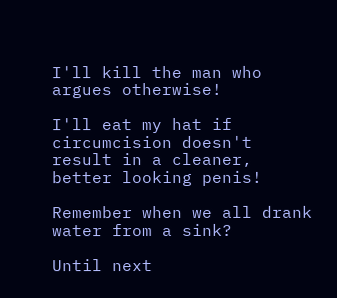I'll kill the man who argues otherwise!

I'll eat my hat if circumcision doesn't result in a cleaner, better looking penis!

Remember when we all drank water from a sink?

Until next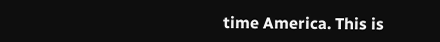time America. This is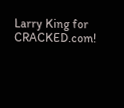Larry King for CRACKED.com!